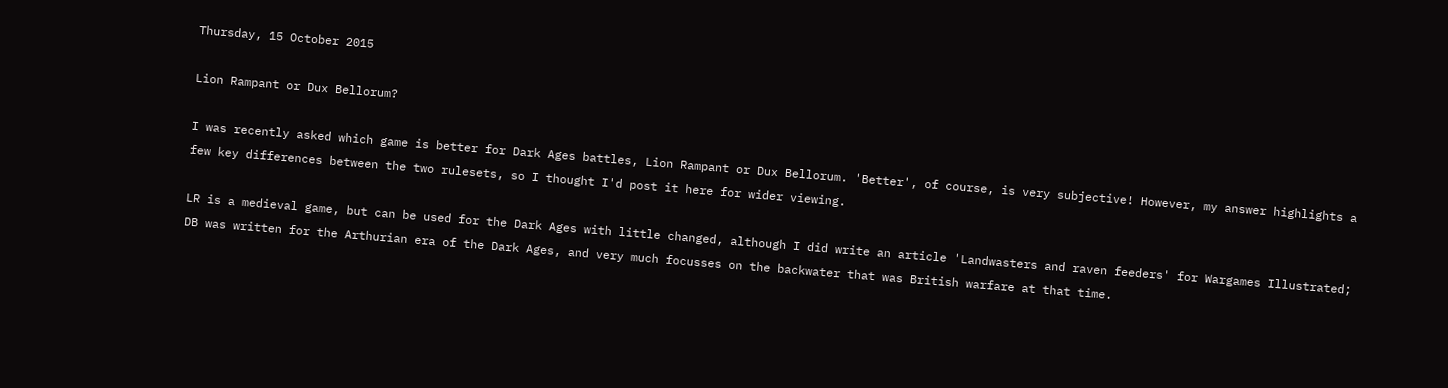Thursday, 15 October 2015

Lion Rampant or Dux Bellorum?

I was recently asked which game is better for Dark Ages battles, Lion Rampant or Dux Bellorum. 'Better', of course, is very subjective! However, my answer highlights a few key differences between the two rulesets, so I thought I'd post it here for wider viewing.

LR is a medieval game, but can be used for the Dark Ages with little changed, although I did write an article 'Landwasters and raven feeders' for Wargames Illustrated; DB was written for the Arthurian era of the Dark Ages, and very much focusses on the backwater that was British warfare at that time.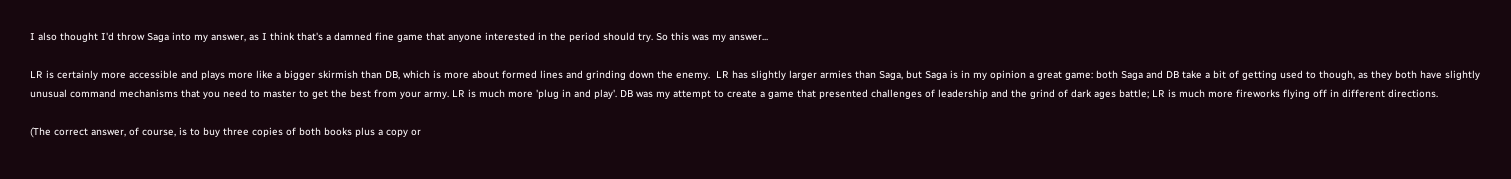I also thought I'd throw Saga into my answer, as I think that's a damned fine game that anyone interested in the period should try. So this was my answer...

LR is certainly more accessible and plays more like a bigger skirmish than DB, which is more about formed lines and grinding down the enemy.  LR has slightly larger armies than Saga, but Saga is in my opinion a great game: both Saga and DB take a bit of getting used to though, as they both have slightly unusual command mechanisms that you need to master to get the best from your army. LR is much more 'plug in and play'. DB was my attempt to create a game that presented challenges of leadership and the grind of dark ages battle; LR is much more fireworks flying off in different directions.

(The correct answer, of course, is to buy three copies of both books plus a copy or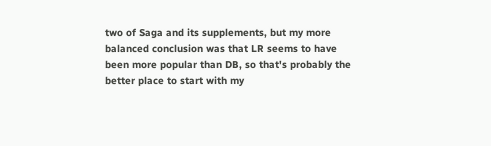two of Saga and its supplements, but my more balanced conclusion was that LR seems to have been more popular than DB, so that's probably the better place to start with my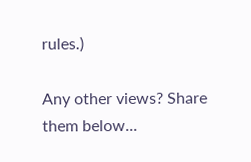rules.)

Any other views? Share them below...